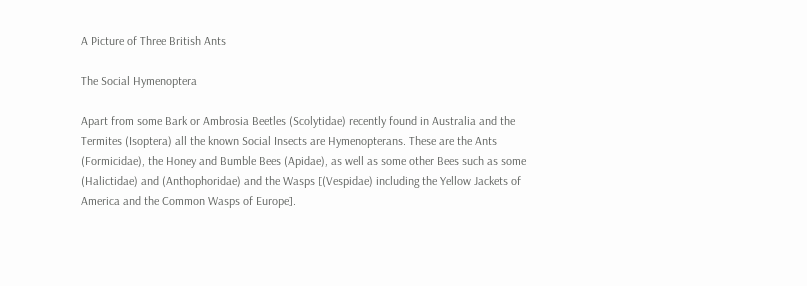A Picture of Three British Ants

The Social Hymenoptera

Apart from some Bark or Ambrosia Beetles (Scolytidae) recently found in Australia and the Termites (Isoptera) all the known Social Insects are Hymenopterans. These are the Ants (Formicidae), the Honey and Bumble Bees (Apidae), as well as some other Bees such as some (Halictidae) and (Anthophoridae) and the Wasps [(Vespidae) including the Yellow Jackets of America and the Common Wasps of Europe].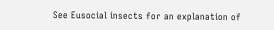See Eusocial insects for an explanation of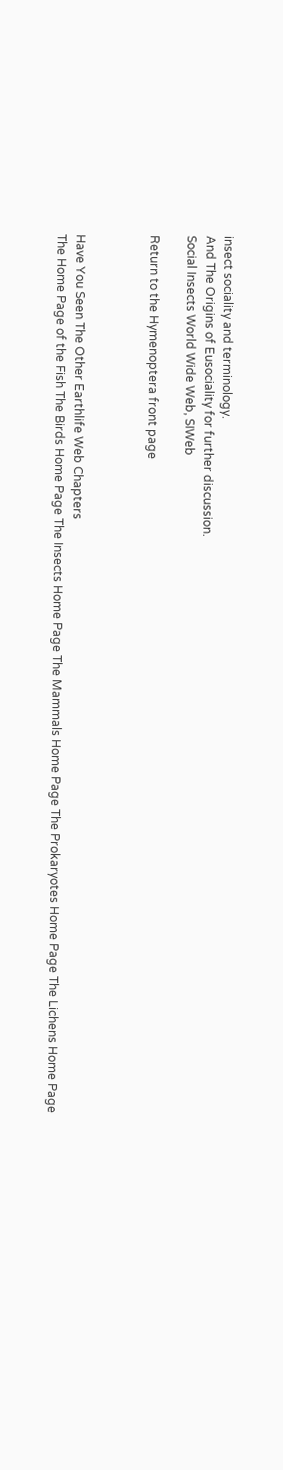insect sociality and terminology.
And The Origins of Eusociality for further discussion.
Social Insects World Wide Web, SIWeb

Return to the Hymenoptera front page



Have You Seen The Other Earthlife Web Chapters
The Home Page of the Fish The Birds Home Page The Insects Home Page The Mammals Home Page The Prokaryotes Home Page The Lichens Home Page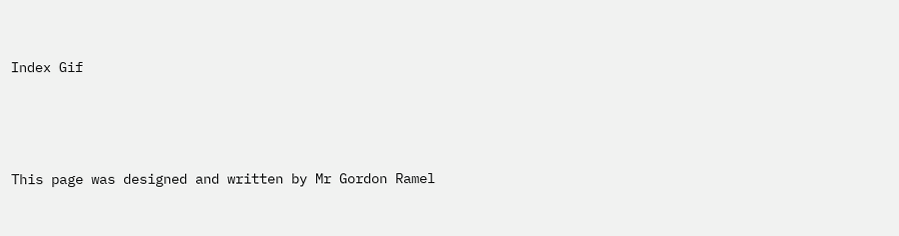Index Gif



This page was designed and written by Mr Gordon Ramel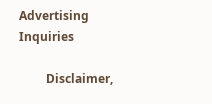Advertising Inquiries

         Disclaimer,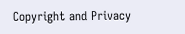Copyright and Privacy